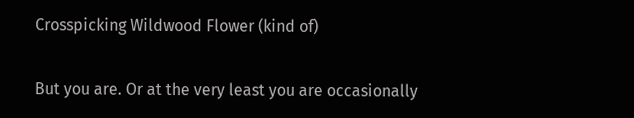Crosspicking Wildwood Flower (kind of)


But you are. Or at the very least you are occasionally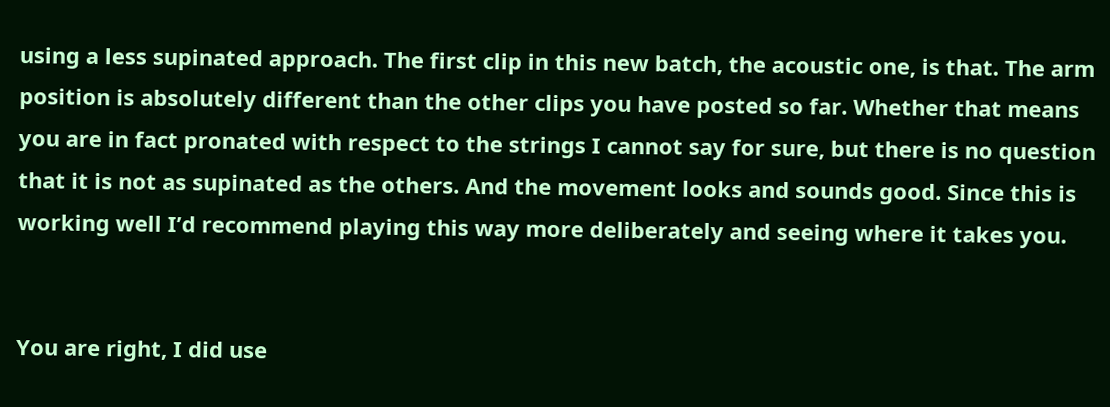using a less supinated approach. The first clip in this new batch, the acoustic one, is that. The arm position is absolutely different than the other clips you have posted so far. Whether that means you are in fact pronated with respect to the strings I cannot say for sure, but there is no question that it is not as supinated as the others. And the movement looks and sounds good. Since this is working well I’d recommend playing this way more deliberately and seeing where it takes you.


You are right, I did use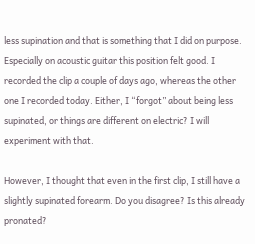less supination and that is something that I did on purpose. Especially on acoustic guitar this position felt good. I recorded the clip a couple of days ago, whereas the other one I recorded today. Either, I “forgot” about being less supinated, or things are different on electric? I will experiment with that.

However, I thought that even in the first clip, I still have a slightly supinated forearm. Do you disagree? Is this already pronated?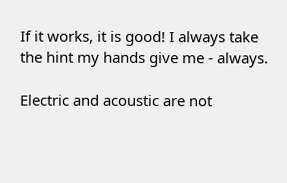If it works, it is good! I always take the hint my hands give me - always.

Electric and acoustic are not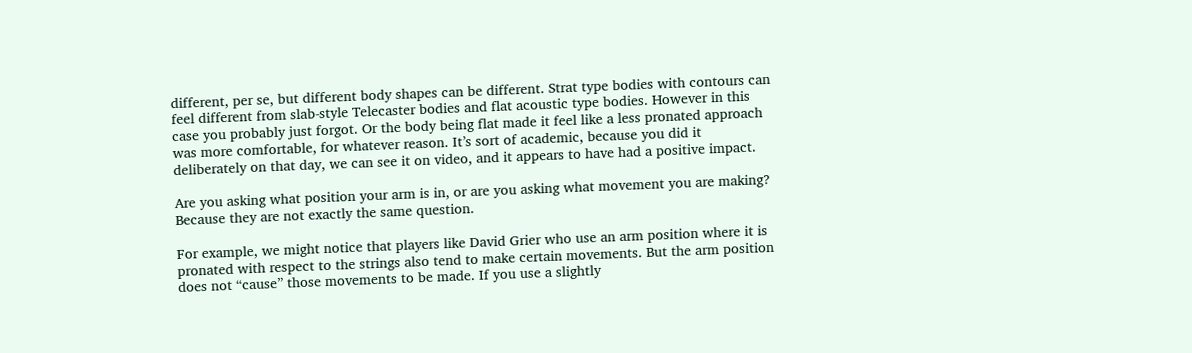different, per se, but different body shapes can be different. Strat type bodies with contours can feel different from slab-style Telecaster bodies and flat acoustic type bodies. However in this case you probably just forgot. Or the body being flat made it feel like a less pronated approach was more comfortable, for whatever reason. It’s sort of academic, because you did it deliberately on that day, we can see it on video, and it appears to have had a positive impact.

Are you asking what position your arm is in, or are you asking what movement you are making? Because they are not exactly the same question.

For example, we might notice that players like David Grier who use an arm position where it is pronated with respect to the strings also tend to make certain movements. But the arm position does not “cause” those movements to be made. If you use a slightly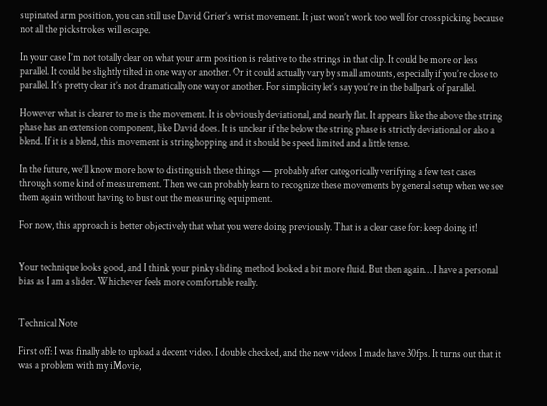supinated arm position, you can still use David Grier’s wrist movement. It just won’t work too well for crosspicking because not all the pickstrokes will escape.

In your case I’m not totally clear on what your arm position is relative to the strings in that clip. It could be more or less parallel. It could be slightly tilted in one way or another. Or it could actually vary by small amounts, especially if you’re close to parallel. It’s pretty clear it’s not dramatically one way or another. For simplicity let’s say you’re in the ballpark of parallel.

However what is clearer to me is the movement. It is obviously deviational, and nearly flat. It appears like the above the string phase has an extension component, like David does. It is unclear if the below the string phase is strictly deviational or also a blend. If it is a blend, this movement is stringhopping and it should be speed limited and a little tense.

In the future, we’ll know more how to distinguish these things — probably after categorically verifying a few test cases through some kind of measurement. Then we can probably learn to recognize these movements by general setup when we see them again without having to bust out the measuring equipment.

For now, this approach is better objectively that what you were doing previously. That is a clear case for: keep doing it!


Your technique looks good, and I think your pinky sliding method looked a bit more fluid. But then again… I have a personal bias as I am a slider. Whichever feels more comfortable really.


Technical Note

First off: I was finally able to upload a decent video. I double checked, and the new videos I made have 30fps. It turns out that it was a problem with my iMovie,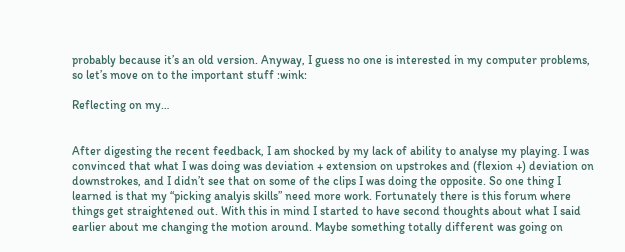probably because it’s an old version. Anyway, I guess no one is interested in my computer problems, so let’s move on to the important stuff :wink:

Reflecting on my…


After digesting the recent feedback, I am shocked by my lack of ability to analyse my playing. I was convinced that what I was doing was deviation + extension on upstrokes and (flexion +) deviation on downstrokes, and I didn’t see that on some of the clips I was doing the opposite. So one thing I learned is that my “picking analyis skills” need more work. Fortunately there is this forum where things get straightened out. With this in mind I started to have second thoughts about what I said earlier about me changing the motion around. Maybe something totally different was going on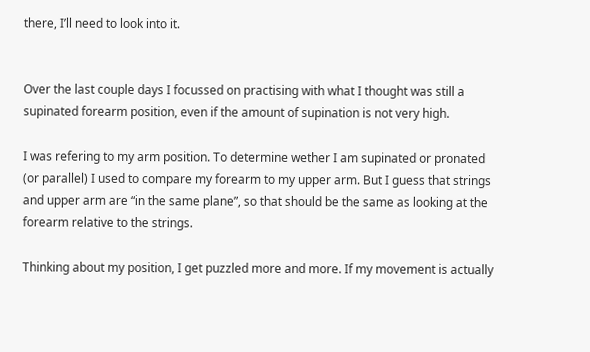there, I’ll need to look into it.


Over the last couple days I focussed on practising with what I thought was still a supinated forearm position, even if the amount of supination is not very high.

I was refering to my arm position. To determine wether I am supinated or pronated (or parallel) I used to compare my forearm to my upper arm. But I guess that strings and upper arm are “in the same plane”, so that should be the same as looking at the forearm relative to the strings.

Thinking about my position, I get puzzled more and more. If my movement is actually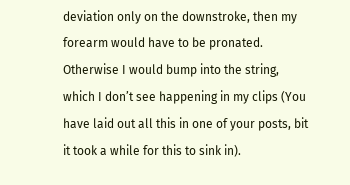deviation only on the downstroke, then my forearm would have to be pronated. Otherwise I would bump into the string, which I don’t see happening in my clips (You have laid out all this in one of your posts, bit it took a while for this to sink in).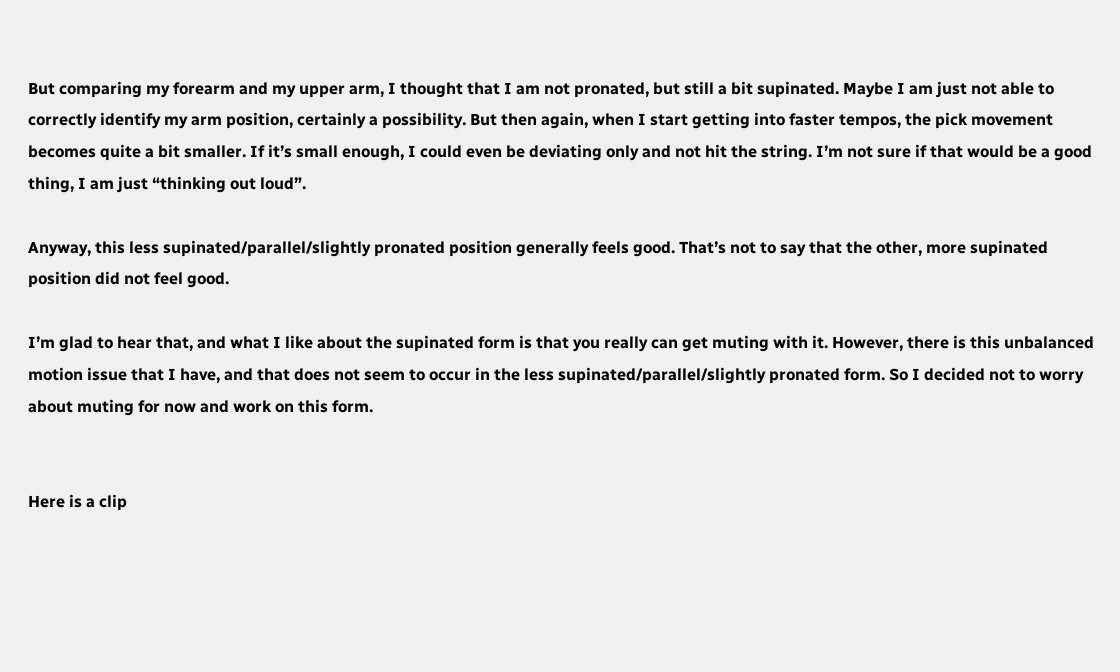But comparing my forearm and my upper arm, I thought that I am not pronated, but still a bit supinated. Maybe I am just not able to correctly identify my arm position, certainly a possibility. But then again, when I start getting into faster tempos, the pick movement becomes quite a bit smaller. If it’s small enough, I could even be deviating only and not hit the string. I’m not sure if that would be a good thing, I am just “thinking out loud”.

Anyway, this less supinated/parallel/slightly pronated position generally feels good. That’s not to say that the other, more supinated position did not feel good.

I’m glad to hear that, and what I like about the supinated form is that you really can get muting with it. However, there is this unbalanced motion issue that I have, and that does not seem to occur in the less supinated/parallel/slightly pronated form. So I decided not to worry about muting for now and work on this form.


Here is a clip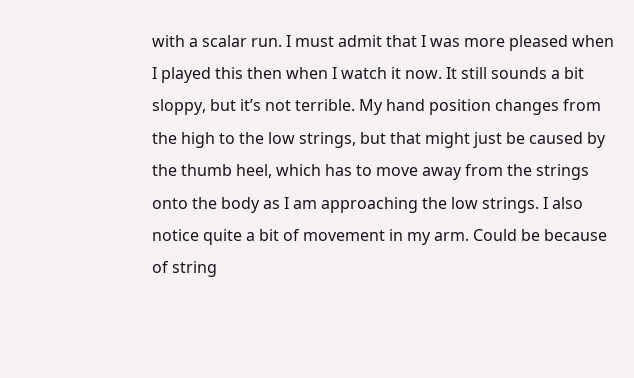with a scalar run. I must admit that I was more pleased when I played this then when I watch it now. It still sounds a bit sloppy, but it’s not terrible. My hand position changes from the high to the low strings, but that might just be caused by the thumb heel, which has to move away from the strings onto the body as I am approaching the low strings. I also notice quite a bit of movement in my arm. Could be because of string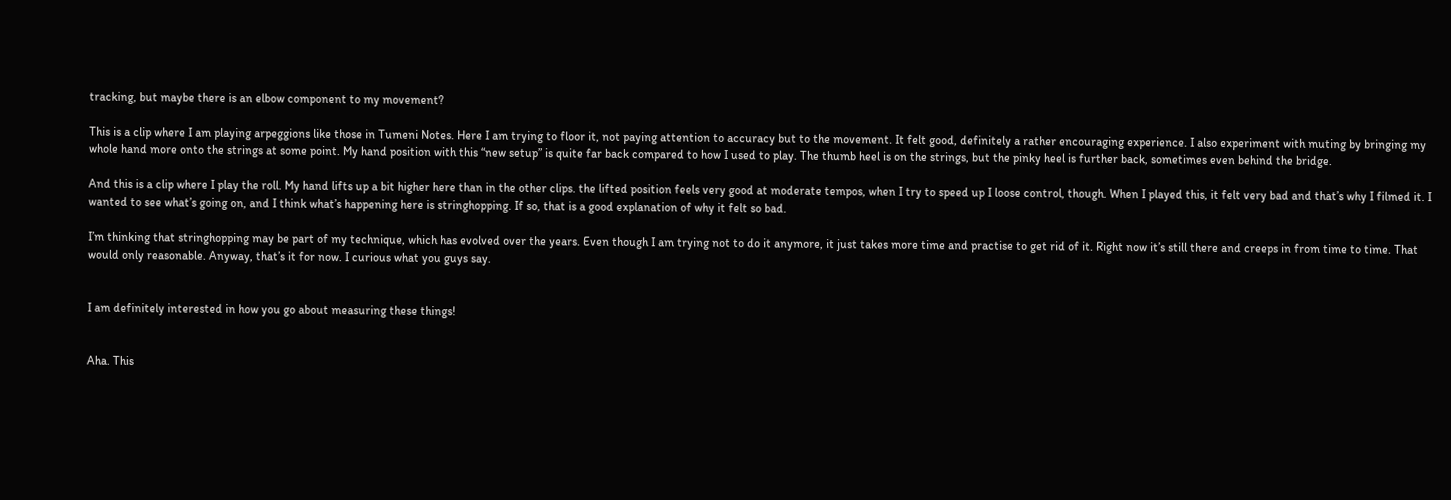tracking, but maybe there is an elbow component to my movement?

This is a clip where I am playing arpeggions like those in Tumeni Notes. Here I am trying to floor it, not paying attention to accuracy but to the movement. It felt good, definitely a rather encouraging experience. I also experiment with muting by bringing my whole hand more onto the strings at some point. My hand position with this “new setup” is quite far back compared to how I used to play. The thumb heel is on the strings, but the pinky heel is further back, sometimes even behind the bridge.

And this is a clip where I play the roll. My hand lifts up a bit higher here than in the other clips. the lifted position feels very good at moderate tempos, when I try to speed up I loose control, though. When I played this, it felt very bad and that’s why I filmed it. I wanted to see what’s going on, and I think what’s happening here is stringhopping. If so, that is a good explanation of why it felt so bad.

I’m thinking that stringhopping may be part of my technique, which has evolved over the years. Even though I am trying not to do it anymore, it just takes more time and practise to get rid of it. Right now it’s still there and creeps in from time to time. That would only reasonable. Anyway, that’s it for now. I curious what you guys say.


I am definitely interested in how you go about measuring these things!


Aha. This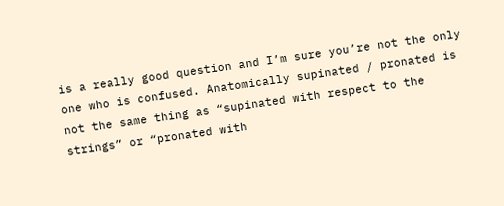is a really good question and I’m sure you’re not the only one who is confused. Anatomically supinated / pronated is not the same thing as “supinated with respect to the strings” or “pronated with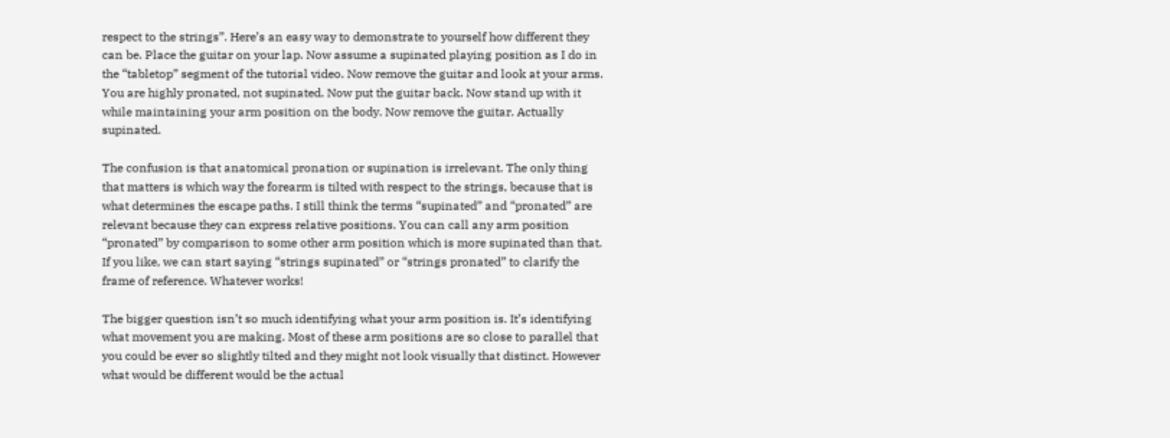respect to the strings”. Here’s an easy way to demonstrate to yourself how different they can be. Place the guitar on your lap. Now assume a supinated playing position as I do in the “tabletop” segment of the tutorial video. Now remove the guitar and look at your arms. You are highly pronated, not supinated. Now put the guitar back. Now stand up with it while maintaining your arm position on the body. Now remove the guitar. Actually supinated.

The confusion is that anatomical pronation or supination is irrelevant. The only thing that matters is which way the forearm is tilted with respect to the strings, because that is what determines the escape paths. I still think the terms “supinated” and “pronated” are relevant because they can express relative positions. You can call any arm position “pronated” by comparison to some other arm position which is more supinated than that. If you like, we can start saying “strings supinated” or “strings pronated” to clarify the frame of reference. Whatever works!

The bigger question isn’t so much identifying what your arm position is. It’s identifying what movement you are making. Most of these arm positions are so close to parallel that you could be ever so slightly tilted and they might not look visually that distinct. However what would be different would be the actual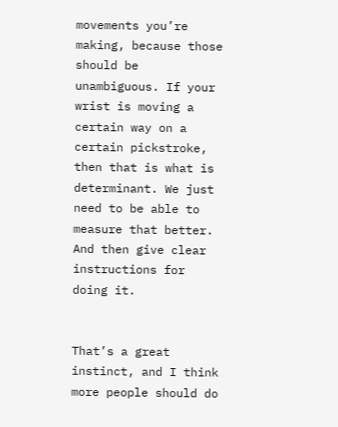movements you’re making, because those should be unambiguous. If your wrist is moving a certain way on a certain pickstroke, then that is what is determinant. We just need to be able to measure that better. And then give clear instructions for doing it.


That’s a great instinct, and I think more people should do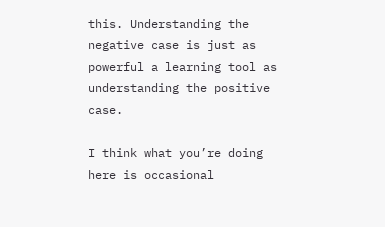this. Understanding the negative case is just as powerful a learning tool as understanding the positive case.

I think what you’re doing here is occasional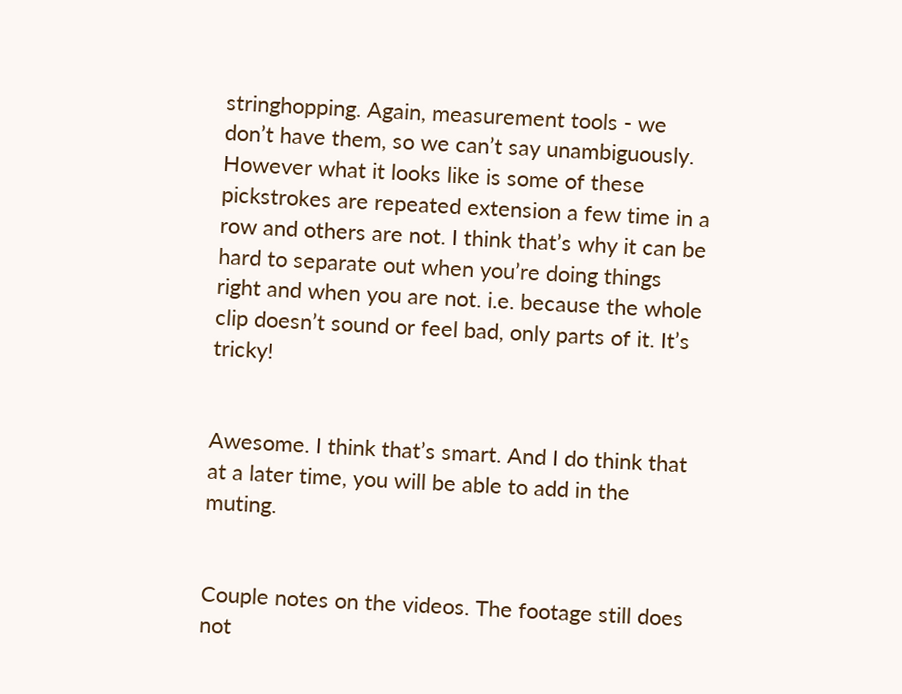stringhopping. Again, measurement tools - we don’t have them, so we can’t say unambiguously. However what it looks like is some of these pickstrokes are repeated extension a few time in a row and others are not. I think that’s why it can be hard to separate out when you’re doing things right and when you are not. i.e. because the whole clip doesn’t sound or feel bad, only parts of it. It’s tricky!


Awesome. I think that’s smart. And I do think that at a later time, you will be able to add in the muting.


Couple notes on the videos. The footage still does not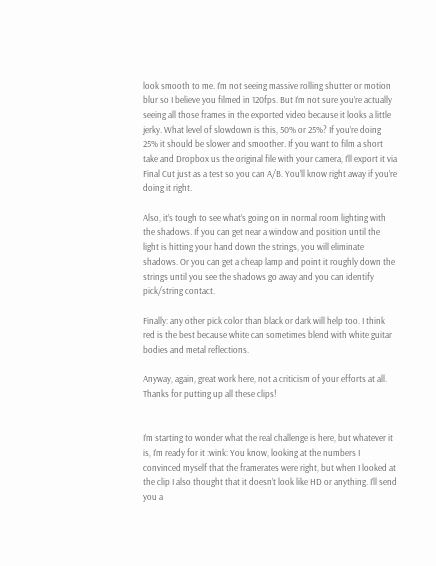look smooth to me. I’m not seeing massive rolling shutter or motion blur so I believe you filmed in 120fps. But I’m not sure you’re actually seeing all those frames in the exported video because it looks a little jerky. What level of slowdown is this, 50% or 25%? If you’re doing 25% it should be slower and smoother. If you want to film a short take and Dropbox us the original file with your camera, I’ll export it via Final Cut just as a test so you can A/B. You’ll know right away if you’re doing it right.

Also, it’s tough to see what’s going on in normal room lighting with the shadows. If you can get near a window and position until the light is hitting your hand down the strings, you will eliminate shadows. Or you can get a cheap lamp and point it roughly down the strings until you see the shadows go away and you can identify pick/string contact.

Finally: any other pick color than black or dark will help too. I think red is the best because white can sometimes blend with white guitar bodies and metal reflections.

Anyway, again, great work here, not a criticism of your efforts at all. Thanks for putting up all these clips!


I’m starting to wonder what the real challenge is here, but whatever it is, I’m ready for it :wink: You know, looking at the numbers I convinced myself that the framerates were right, but when I looked at the clip I also thought that it doesn’t look like HD or anything. I’ll send you a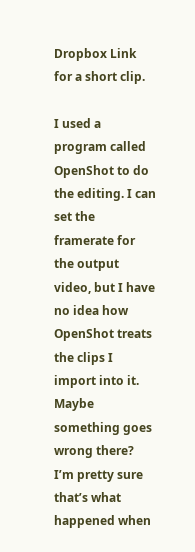Dropbox Link for a short clip.

I used a program called OpenShot to do the editing. I can set the framerate for the output video, but I have no idea how OpenShot treats the clips I import into it. Maybe something goes wrong there? I’m pretty sure that’s what happened when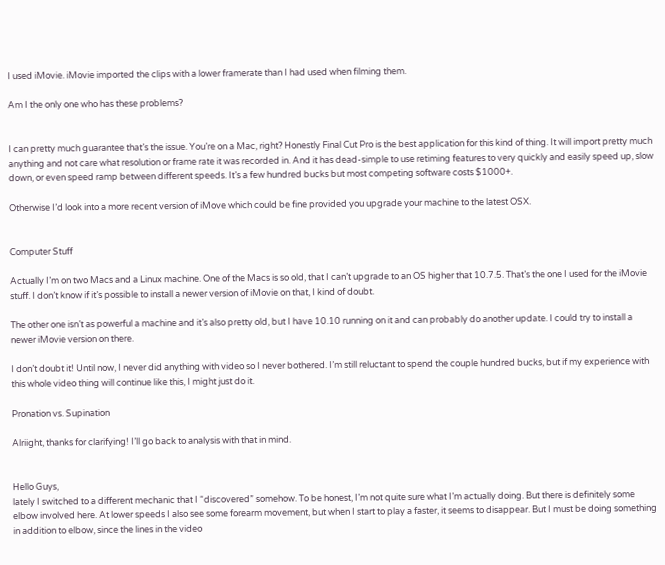I used iMovie. iMovie imported the clips with a lower framerate than I had used when filming them.

Am I the only one who has these problems?


I can pretty much guarantee that’s the issue. You’re on a Mac, right? Honestly Final Cut Pro is the best application for this kind of thing. It will import pretty much anything and not care what resolution or frame rate it was recorded in. And it has dead-simple to use retiming features to very quickly and easily speed up, slow down, or even speed ramp between different speeds. It’s a few hundred bucks but most competing software costs $1000+.

Otherwise I’d look into a more recent version of iMove which could be fine provided you upgrade your machine to the latest OSX.


Computer Stuff

Actually I’m on two Macs and a Linux machine. One of the Macs is so old, that I can’t upgrade to an OS higher that 10.7.5. That’s the one I used for the iMovie stuff. I don’t know if it’s possible to install a newer version of iMovie on that, I kind of doubt.

The other one isn’t as powerful a machine and it’s also pretty old, but I have 10.10 running on it and can probably do another update. I could try to install a newer iMovie version on there.

I don’t doubt it! Until now, I never did anything with video so I never bothered. I’m still reluctant to spend the couple hundred bucks, but if my experience with this whole video thing will continue like this, I might just do it.

Pronation vs. Supination

Alriight, thanks for clarifying! I’ll go back to analysis with that in mind.


Hello Guys,
lately I switched to a different mechanic that I “discovered” somehow. To be honest, I’m not quite sure what I’m actually doing. But there is definitely some elbow involved here. At lower speeds I also see some forearm movement, but when I start to play a faster, it seems to disappear. But I must be doing something in addition to elbow, since the lines in the video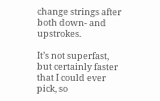change strings after both down- and upstrokes.

It’s not superfast, but certainly faster that I could ever pick, so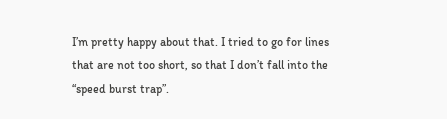I’m pretty happy about that. I tried to go for lines that are not too short, so that I don’t fall into the “speed burst trap”.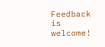Feedback is welcome!